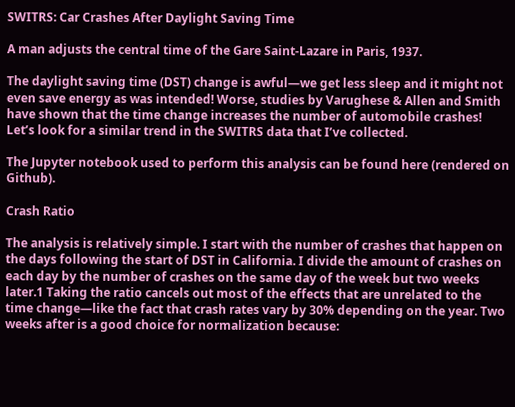SWITRS: Car Crashes After Daylight Saving Time

A man adjusts the central time of the Gare Saint-Lazare in Paris, 1937.

The daylight saving time (DST) change is awful—we get less sleep and it might not even save energy as was intended! Worse, studies by Varughese & Allen and Smith have shown that the time change increases the number of automobile crashes! Let’s look for a similar trend in the SWITRS data that I’ve collected.

The Jupyter notebook used to perform this analysis can be found here (rendered on Github).

Crash Ratio

The analysis is relatively simple. I start with the number of crashes that happen on the days following the start of DST in California. I divide the amount of crashes on each day by the number of crashes on the same day of the week but two weeks later.1 Taking the ratio cancels out most of the effects that are unrelated to the time change—like the fact that crash rates vary by 30% depending on the year. Two weeks after is a good choice for normalization because: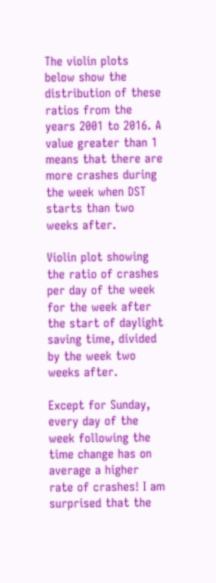The violin plots below show the distribution of these ratios from the years 2001 to 2016. A value greater than 1 means that there are more crashes during the week when DST starts than two weeks after.

Violin plot showing the ratio of crashes per day of the week for the week after the start of daylight saving time, divided by the week two weeks after.

Except for Sunday, every day of the week following the time change has on average a higher rate of crashes! I am surprised that the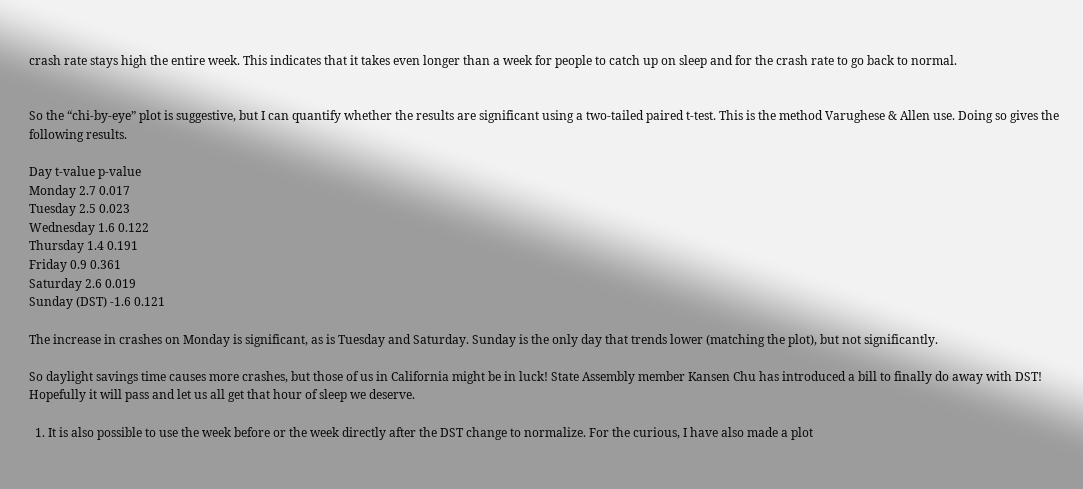crash rate stays high the entire week. This indicates that it takes even longer than a week for people to catch up on sleep and for the crash rate to go back to normal.


So the “chi-by-eye” plot is suggestive, but I can quantify whether the results are significant using a two-tailed paired t-test. This is the method Varughese & Allen use. Doing so gives the following results.

Day t-value p-value
Monday 2.7 0.017
Tuesday 2.5 0.023
Wednesday 1.6 0.122
Thursday 1.4 0.191
Friday 0.9 0.361
Saturday 2.6 0.019
Sunday (DST) -1.6 0.121

The increase in crashes on Monday is significant, as is Tuesday and Saturday. Sunday is the only day that trends lower (matching the plot), but not significantly.

So daylight savings time causes more crashes, but those of us in California might be in luck! State Assembly member Kansen Chu has introduced a bill to finally do away with DST! Hopefully it will pass and let us all get that hour of sleep we deserve.

  1. It is also possible to use the week before or the week directly after the DST change to normalize. For the curious, I have also made a plot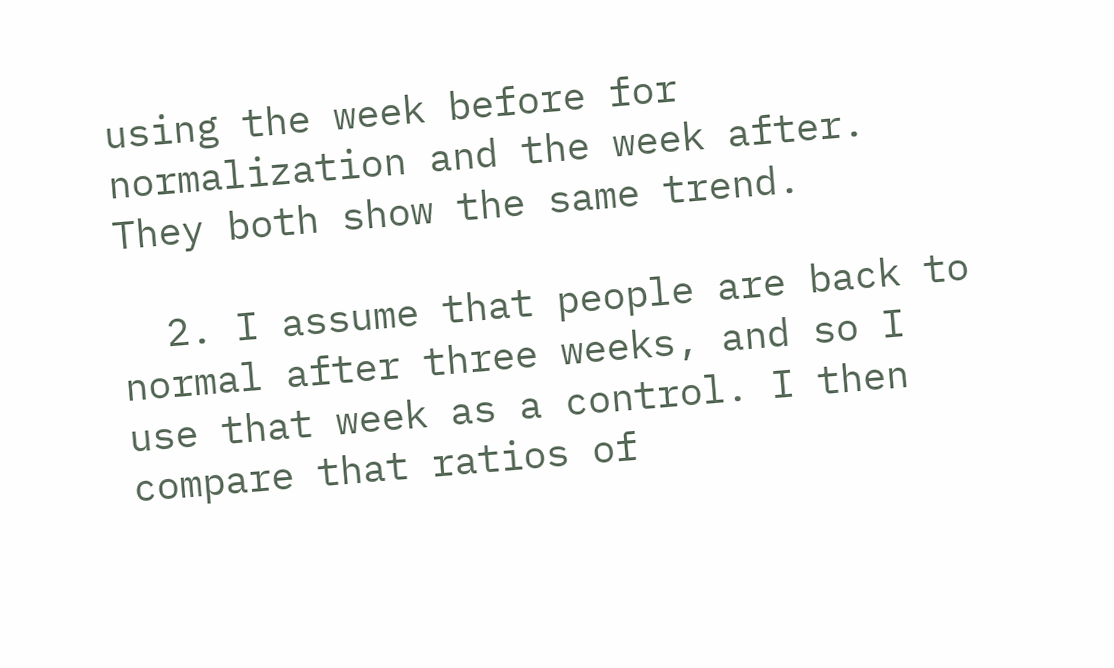using the week before for normalization and the week after. They both show the same trend.

  2. I assume that people are back to normal after three weeks, and so I use that week as a control. I then compare that ratios of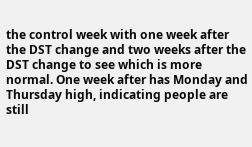the control week with one week after the DST change and two weeks after the DST change to see which is more normal. One week after has Monday and Thursday high, indicating people are still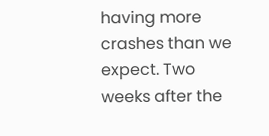having more crashes than we expect. Two weeks after the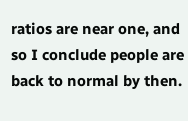ratios are near one, and so I conclude people are back to normal by then.